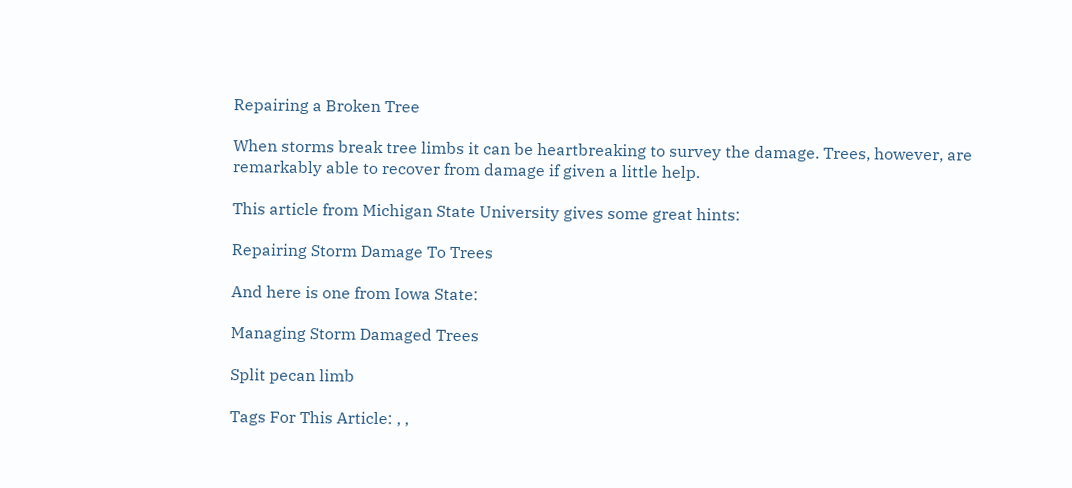Repairing a Broken Tree

When storms break tree limbs it can be heartbreaking to survey the damage. Trees, however, are remarkably able to recover from damage if given a little help.

This article from Michigan State University gives some great hints:

Repairing Storm Damage To Trees

And here is one from Iowa State:

Managing Storm Damaged Trees

Split pecan limb

Tags For This Article: , ,